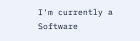I'm currently a Software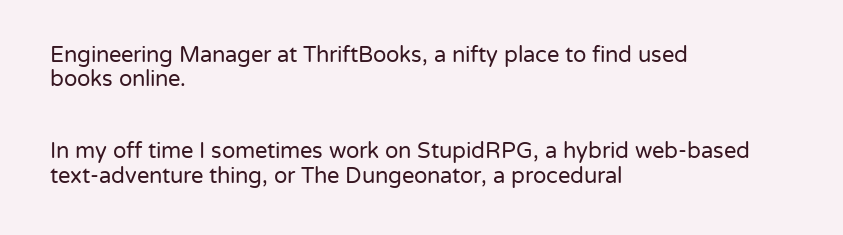Engineering Manager at ThriftBooks, a nifty place to find used books online.


In my off time I sometimes work on StupidRPG, a hybrid web-based text-adventure thing, or The Dungeonator, a procedural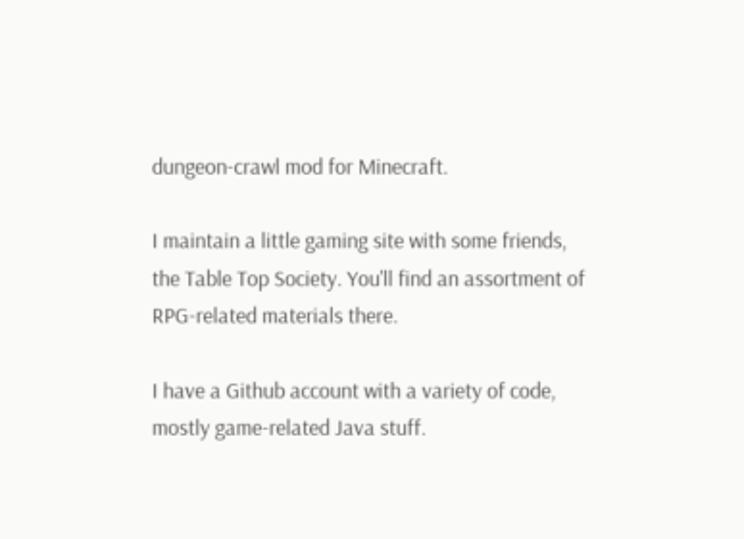dungeon-crawl mod for Minecraft.

I maintain a little gaming site with some friends, the Table Top Society. You'll find an assortment of RPG-related materials there.

I have a Github account with a variety of code, mostly game-related Java stuff.